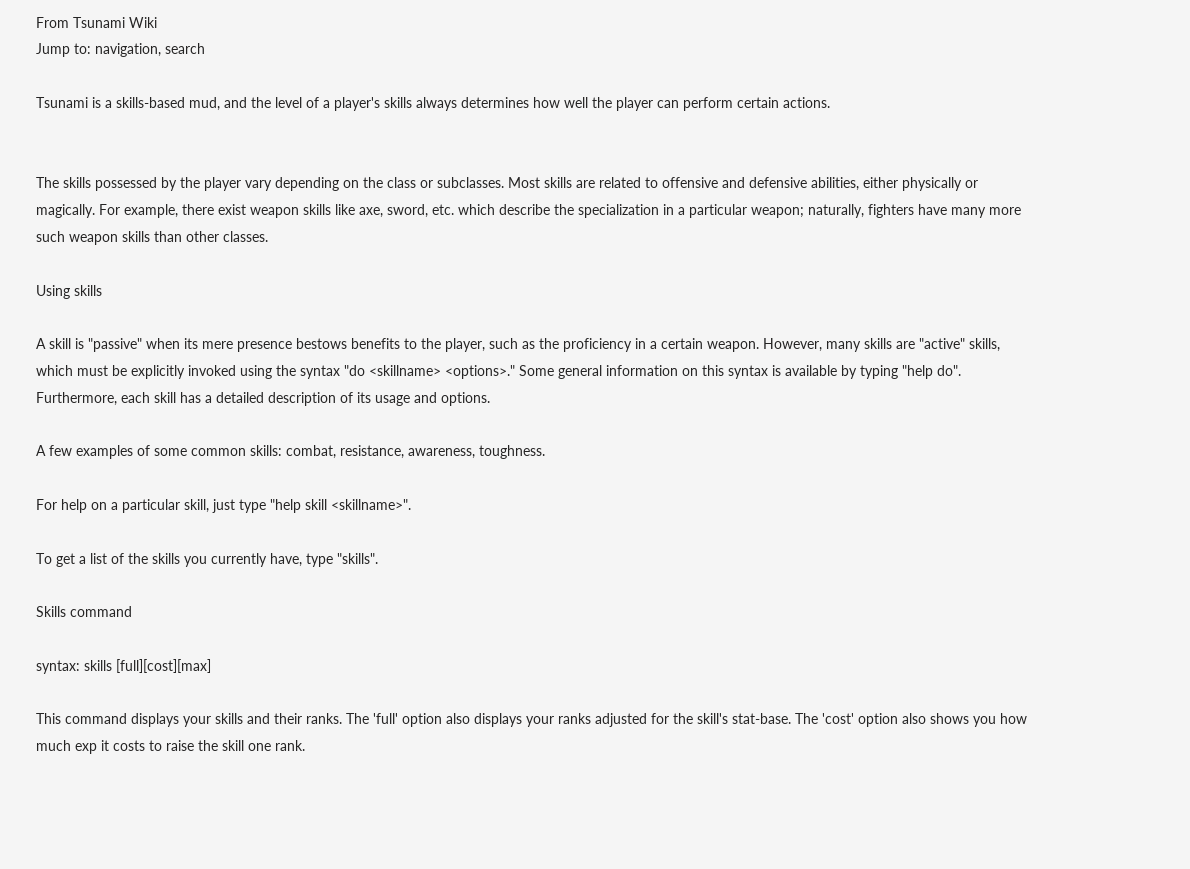From Tsunami Wiki
Jump to: navigation, search

Tsunami is a skills-based mud, and the level of a player's skills always determines how well the player can perform certain actions.


The skills possessed by the player vary depending on the class or subclasses. Most skills are related to offensive and defensive abilities, either physically or magically. For example, there exist weapon skills like axe, sword, etc. which describe the specialization in a particular weapon; naturally, fighters have many more such weapon skills than other classes.

Using skills

A skill is "passive" when its mere presence bestows benefits to the player, such as the proficiency in a certain weapon. However, many skills are "active" skills, which must be explicitly invoked using the syntax "do <skillname> <options>." Some general information on this syntax is available by typing "help do". Furthermore, each skill has a detailed description of its usage and options.

A few examples of some common skills: combat, resistance, awareness, toughness.

For help on a particular skill, just type "help skill <skillname>".

To get a list of the skills you currently have, type "skills".

Skills command

syntax: skills [full][cost][max]

This command displays your skills and their ranks. The 'full' option also displays your ranks adjusted for the skill's stat-base. The 'cost' option also shows you how much exp it costs to raise the skill one rank.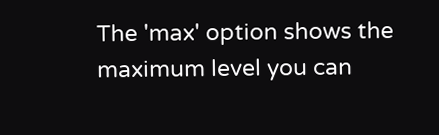The 'max' option shows the maximum level you can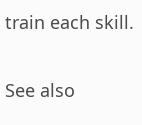train each skill.

See also